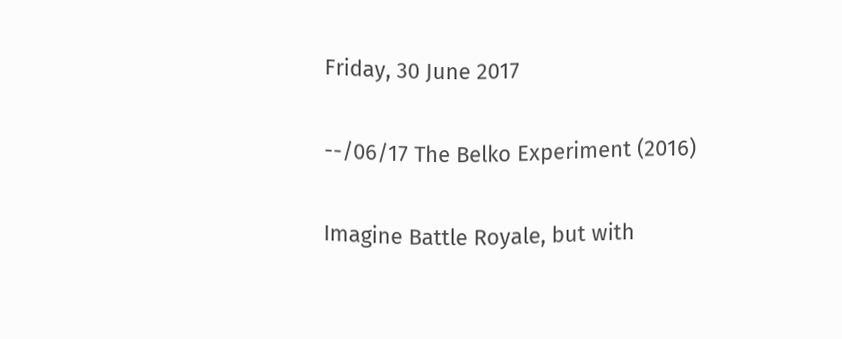Friday, 30 June 2017

--/06/17 The Belko Experiment (2016)

Imagine Battle Royale, but with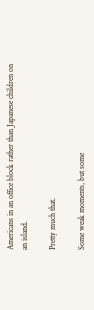Americans in an office block rather than Japanese children on an island.

Pretty much that.

Some weak moments, but some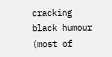cracking black humour (most of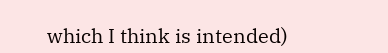which I think is intended)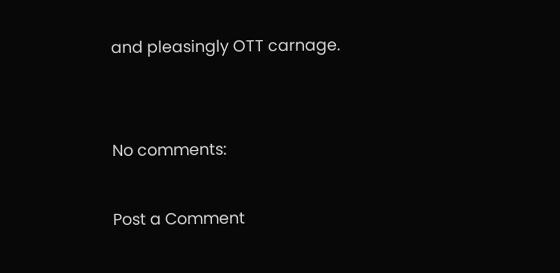and pleasingly OTT carnage.


No comments:

Post a Comment